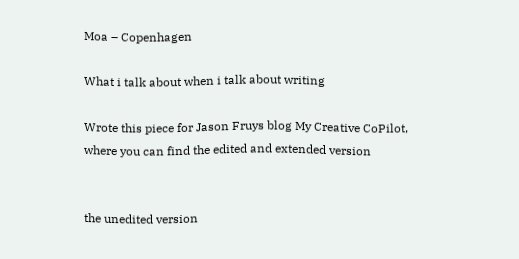Moa – Copenhagen

What i talk about when i talk about writing

Wrote this piece for Jason Fruys blog My Creative CoPilot, where you can find the edited and extended version


the unedited version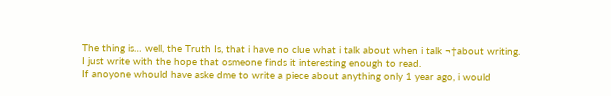The thing is… well, the Truth Is, that i have no clue what i talk about when i talk ¬†about writing. I just write with the hope that osmeone finds it interesting enough to read.
If anoyone whould have aske dme to write a piece about anything only 1 year ago, i would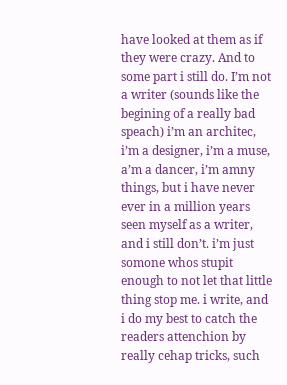have looked at them as if they were crazy. And to some part i still do. I’m not a writer (sounds like the begining of a really bad speach) i’m an architec, i’m a designer, i’m a muse, a’m a dancer, i’m amny things, but i have never ever in a million years seen myself as a writer, and i still don’t. i’m just somone whos stupit enough to not let that little thing stop me. i write, and i do my best to catch the readers attenchion by really cehap tricks, such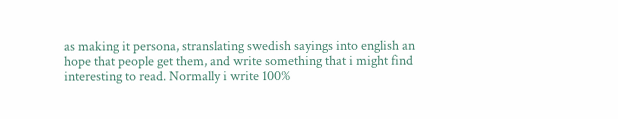as making it persona, stranslating swedish sayings into english an hope that people get them, and write something that i might find interesting to read. Normally i write 100%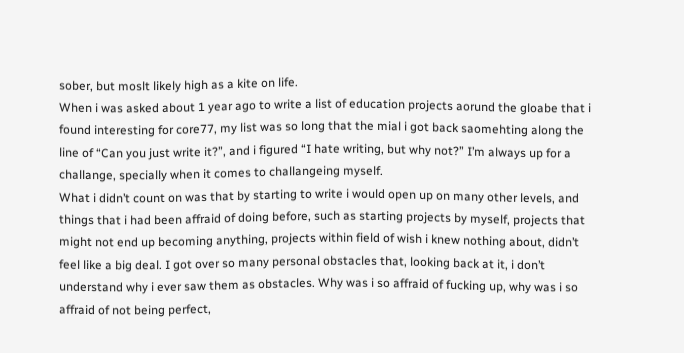sober, but moslt likely high as a kite on life.
When i was asked about 1 year ago to write a list of education projects aorund the gloabe that i found interesting for core77, my list was so long that the mial i got back saomehting along the line of “Can you just write it?”, and i figured “I hate writing, but why not?” I’m always up for a challange, specially when it comes to challangeing myself.
What i didn’t count on was that by starting to write i would open up on many other levels, and things that i had been affraid of doing before, such as starting projects by myself, projects that might not end up becoming anything, projects within field of wish i knew nothing about, didn’t feel like a big deal. I got over so many personal obstacles that, looking back at it, i don’t understand why i ever saw them as obstacles. Why was i so affraid of fucking up, why was i so affraid of not being perfect,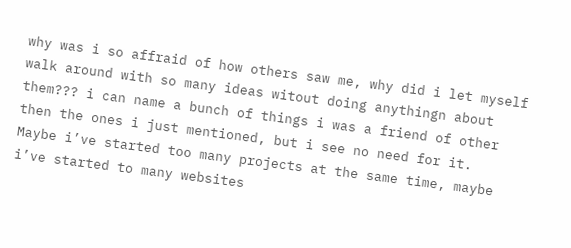why was i so affraid of how others saw me, why did i let myself walk around with so many ideas witout doing anythingn about them??? i can name a bunch of things i was a friend of other then the ones i just mentioned, but i see no need for it.
Maybe i’ve started too many projects at the same time, maybe i’ve started to many websites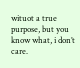wituot a true purpose, but you know what, i don’t care.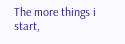The more things i start,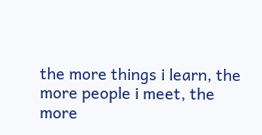the more things i learn, the more people i meet, the more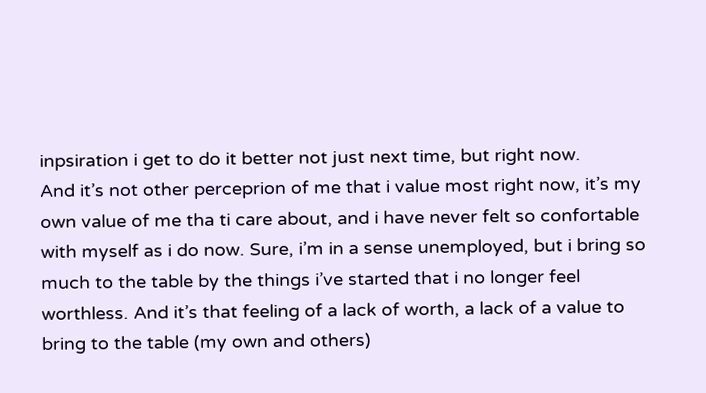inpsiration i get to do it better not just next time, but right now.
And it’s not other perceprion of me that i value most right now, it’s my own value of me tha ti care about, and i have never felt so confortable with myself as i do now. Sure, i’m in a sense unemployed, but i bring so much to the table by the things i’ve started that i no longer feel worthless. And it’s that feeling of a lack of worth, a lack of a value to bring to the table (my own and others)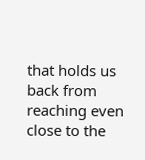that holds us back from reaching even close to the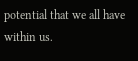potential that we all have within us.